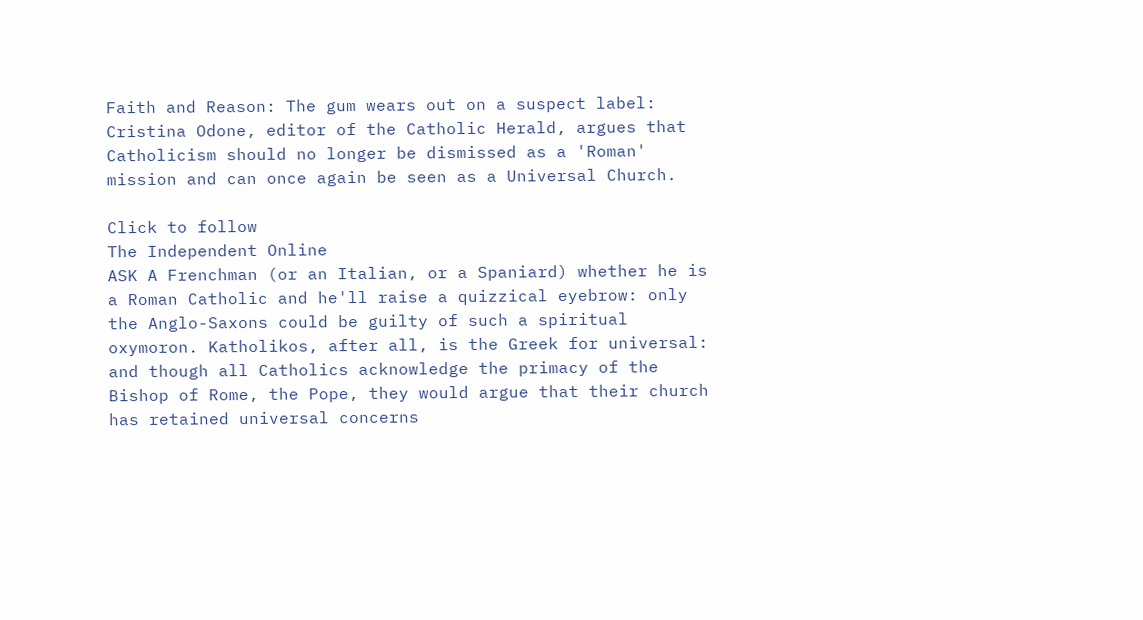Faith and Reason: The gum wears out on a suspect label: Cristina Odone, editor of the Catholic Herald, argues that Catholicism should no longer be dismissed as a 'Roman' mission and can once again be seen as a Universal Church.

Click to follow
The Independent Online
ASK A Frenchman (or an Italian, or a Spaniard) whether he is a Roman Catholic and he'll raise a quizzical eyebrow: only the Anglo-Saxons could be guilty of such a spiritual oxymoron. Katholikos, after all, is the Greek for universal: and though all Catholics acknowledge the primacy of the Bishop of Rome, the Pope, they would argue that their church has retained universal concerns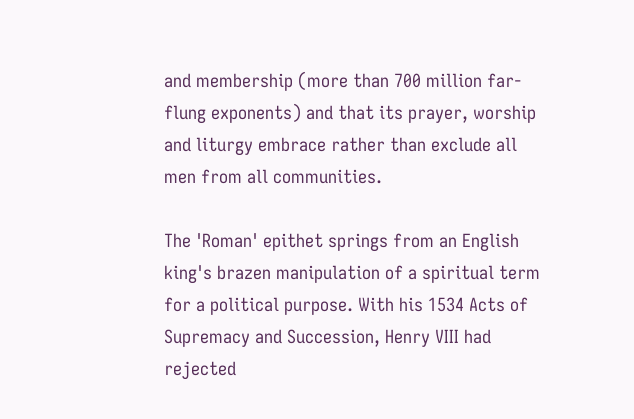and membership (more than 700 million far- flung exponents) and that its prayer, worship and liturgy embrace rather than exclude all men from all communities.

The 'Roman' epithet springs from an English king's brazen manipulation of a spiritual term for a political purpose. With his 1534 Acts of Supremacy and Succession, Henry VIII had rejected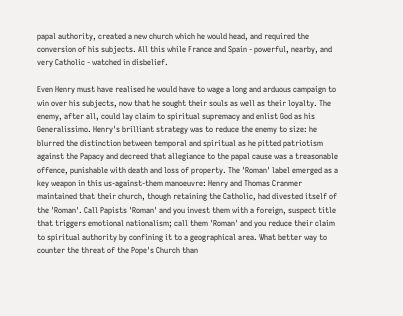papal authority, created a new church which he would head, and required the conversion of his subjects. All this while France and Spain - powerful, nearby, and very Catholic - watched in disbelief.

Even Henry must have realised he would have to wage a long and arduous campaign to win over his subjects, now that he sought their souls as well as their loyalty. The enemy, after all, could lay claim to spiritual supremacy and enlist God as his Generalissimo. Henry's brilliant strategy was to reduce the enemy to size: he blurred the distinction between temporal and spiritual as he pitted patriotism against the Papacy and decreed that allegiance to the papal cause was a treasonable offence, punishable with death and loss of property. The 'Roman' label emerged as a key weapon in this us-against-them manoeuvre: Henry and Thomas Cranmer maintained that their church, though retaining the Catholic, had divested itself of the 'Roman'. Call Papists 'Roman' and you invest them with a foreign, suspect title that triggers emotional nationalism; call them 'Roman' and you reduce their claim to spiritual authority by confining it to a geographical area. What better way to counter the threat of the Pope's Church than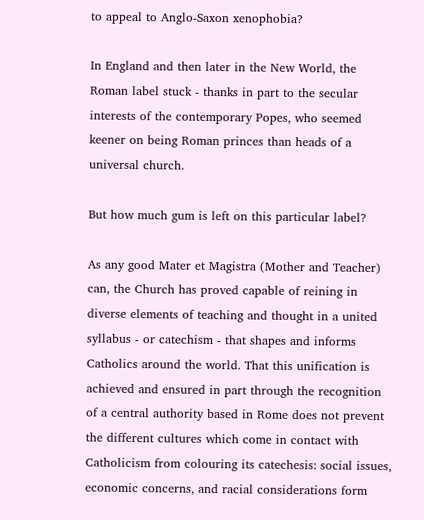to appeal to Anglo-Saxon xenophobia?

In England and then later in the New World, the Roman label stuck - thanks in part to the secular interests of the contemporary Popes, who seemed keener on being Roman princes than heads of a universal church.

But how much gum is left on this particular label?

As any good Mater et Magistra (Mother and Teacher) can, the Church has proved capable of reining in diverse elements of teaching and thought in a united syllabus - or catechism - that shapes and informs Catholics around the world. That this unification is achieved and ensured in part through the recognition of a central authority based in Rome does not prevent the different cultures which come in contact with Catholicism from colouring its catechesis: social issues, economic concerns, and racial considerations form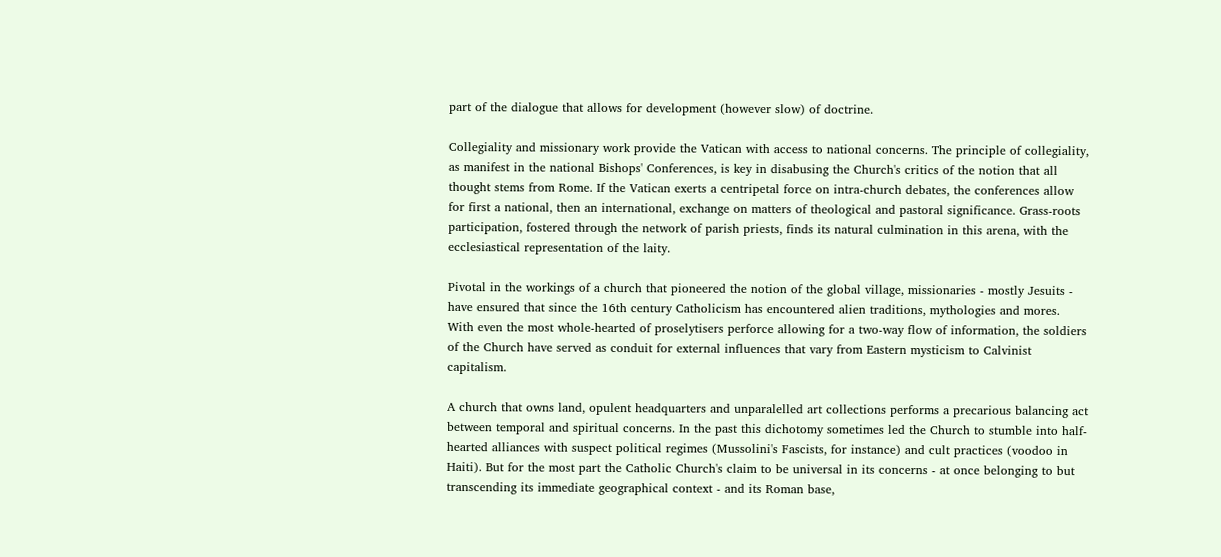part of the dialogue that allows for development (however slow) of doctrine.

Collegiality and missionary work provide the Vatican with access to national concerns. The principle of collegiality, as manifest in the national Bishops' Conferences, is key in disabusing the Church's critics of the notion that all thought stems from Rome. If the Vatican exerts a centripetal force on intra-church debates, the conferences allow for first a national, then an international, exchange on matters of theological and pastoral significance. Grass-roots participation, fostered through the network of parish priests, finds its natural culmination in this arena, with the ecclesiastical representation of the laity.

Pivotal in the workings of a church that pioneered the notion of the global village, missionaries - mostly Jesuits - have ensured that since the 16th century Catholicism has encountered alien traditions, mythologies and mores. With even the most whole-hearted of proselytisers perforce allowing for a two-way flow of information, the soldiers of the Church have served as conduit for external influences that vary from Eastern mysticism to Calvinist capitalism.

A church that owns land, opulent headquarters and unparalelled art collections performs a precarious balancing act between temporal and spiritual concerns. In the past this dichotomy sometimes led the Church to stumble into half-hearted alliances with suspect political regimes (Mussolini's Fascists, for instance) and cult practices (voodoo in Haiti). But for the most part the Catholic Church's claim to be universal in its concerns - at once belonging to but transcending its immediate geographical context - and its Roman base,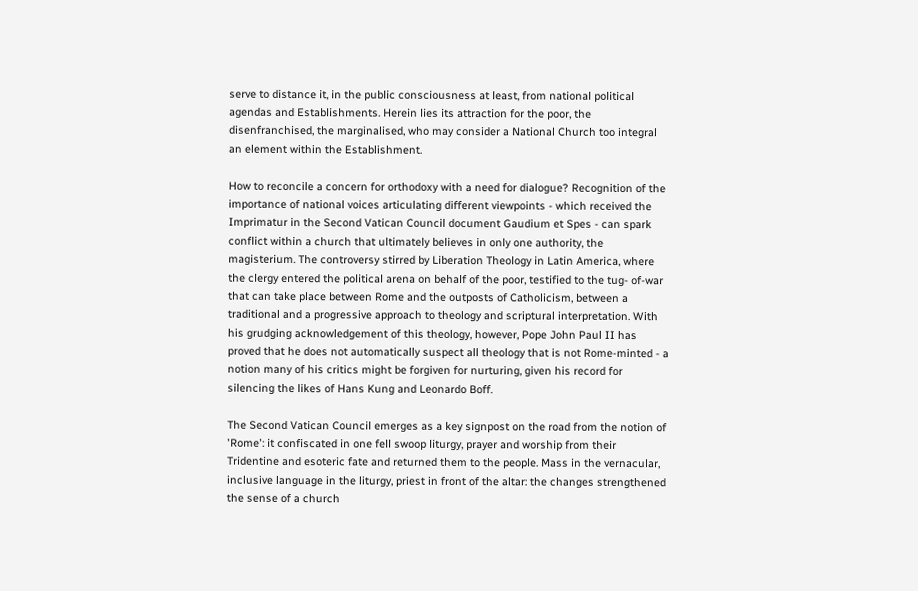serve to distance it, in the public consciousness at least, from national political agendas and Establishments. Herein lies its attraction for the poor, the disenfranchised, the marginalised, who may consider a National Church too integral an element within the Establishment.

How to reconcile a concern for orthodoxy with a need for dialogue? Recognition of the importance of national voices articulating different viewpoints - which received the Imprimatur in the Second Vatican Council document Gaudium et Spes - can spark conflict within a church that ultimately believes in only one authority, the magisterium. The controversy stirred by Liberation Theology in Latin America, where the clergy entered the political arena on behalf of the poor, testified to the tug- of-war that can take place between Rome and the outposts of Catholicism, between a traditional and a progressive approach to theology and scriptural interpretation. With his grudging acknowledgement of this theology, however, Pope John Paul II has proved that he does not automatically suspect all theology that is not Rome-minted - a notion many of his critics might be forgiven for nurturing, given his record for silencing the likes of Hans Kung and Leonardo Boff.

The Second Vatican Council emerges as a key signpost on the road from the notion of 'Rome': it confiscated in one fell swoop liturgy, prayer and worship from their Tridentine and esoteric fate and returned them to the people. Mass in the vernacular, inclusive language in the liturgy, priest in front of the altar: the changes strengthened the sense of a church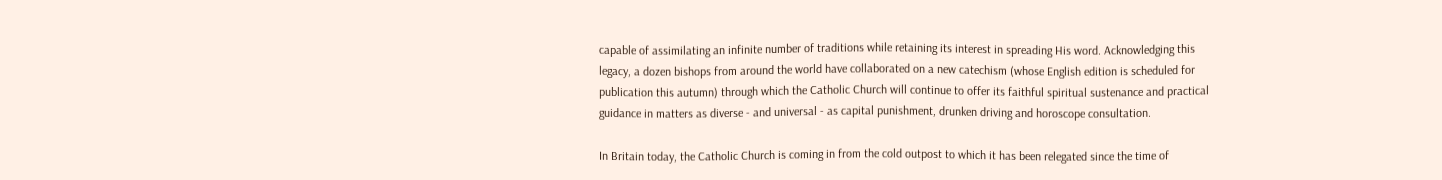capable of assimilating an infinite number of traditions while retaining its interest in spreading His word. Acknowledging this legacy, a dozen bishops from around the world have collaborated on a new catechism (whose English edition is scheduled for publication this autumn) through which the Catholic Church will continue to offer its faithful spiritual sustenance and practical guidance in matters as diverse - and universal - as capital punishment, drunken driving and horoscope consultation.

In Britain today, the Catholic Church is coming in from the cold outpost to which it has been relegated since the time of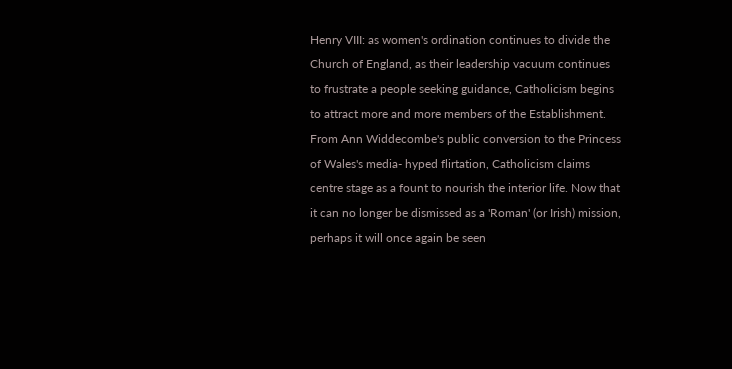Henry VIII: as women's ordination continues to divide the Church of England, as their leadership vacuum continues to frustrate a people seeking guidance, Catholicism begins to attract more and more members of the Establishment. From Ann Widdecombe's public conversion to the Princess of Wales's media- hyped flirtation, Catholicism claims centre stage as a fount to nourish the interior life. Now that it can no longer be dismissed as a 'Roman' (or Irish) mission, perhaps it will once again be seen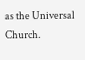as the Universal Church.